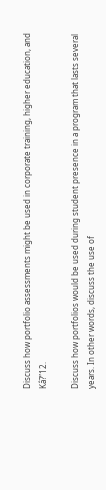Discuss how portfolio assessments might be used in corporate training, higher education, and Kâ?”12.

Discuss how portfolios would be used during student presence in a program that lasts several years. In other words, discuss the use of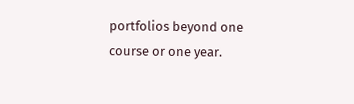portfolios beyond one course or one year.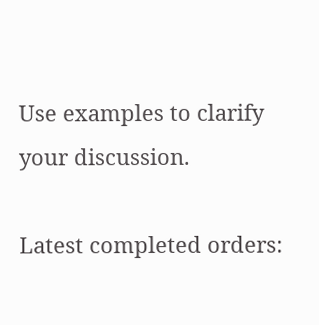Use examples to clarify your discussion.

Latest completed orders: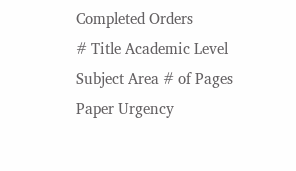Completed Orders
# Title Academic Level Subject Area # of Pages Paper Urgency